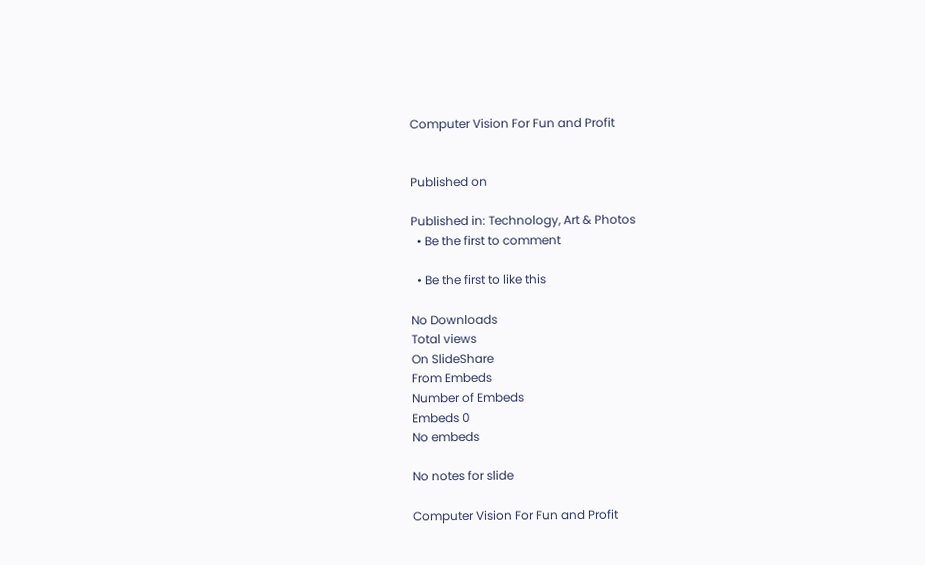Computer Vision For Fun and Profit


Published on

Published in: Technology, Art & Photos
  • Be the first to comment

  • Be the first to like this

No Downloads
Total views
On SlideShare
From Embeds
Number of Embeds
Embeds 0
No embeds

No notes for slide

Computer Vision For Fun and Profit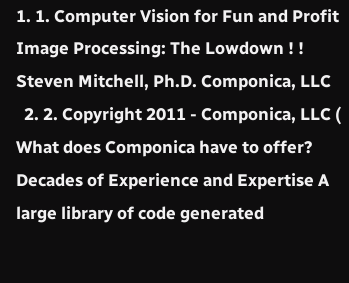1. 1. Computer Vision for Fun and Profit Image Processing: The Lowdown ! ! Steven Mitchell, Ph.D. Componica, LLC
  2. 2. Copyright 2011 - Componica, LLC ( What does Componica have to offer? Decades of Experience and Expertise A large library of code generated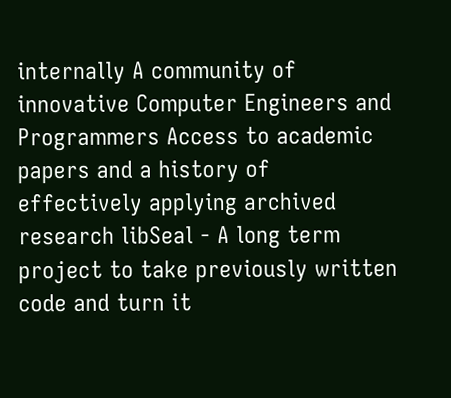internally A community of innovative Computer Engineers and Programmers Access to academic papers and a history of effectively applying archived research libSeal - A long term project to take previously written code and turn it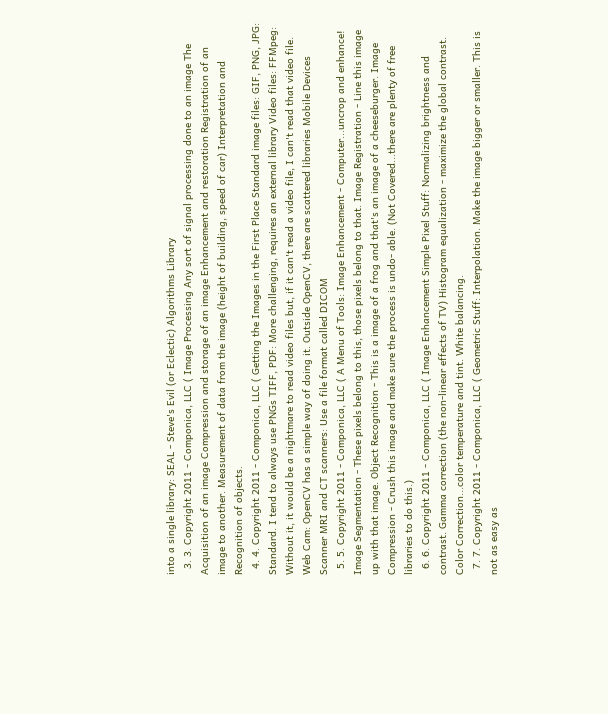into a single library: SEAL - Steve's Evil (or Eclectic) Algorithms Library
  3. 3. Copyright 2011 - Componica, LLC ( Image Processing Any sort of signal processing done to an image The Acquisition of an image Compression and storage of an image Enhancement and restoration Registration of an image to another. Measurement of data from the image (height of building, speed of car) Interpretation and Recognition of objects.
  4. 4. Copyright 2011 - Componica, LLC ( Getting the Images in the First Place Standard image files: GIF, PNG, JPG: Standard. I tend to always use PNGs TIFF, PDF: More challenging, requires an external library Video files: FFMpeg: Without it, it would be a nightmare to read video files but, if it can't read a video file, I can't read that video file. Web Cam: OpenCV has a simple way of doing it. Outside OpenCV, there are scattered libraries Mobile Devices Scanner MRI and CT scanners: Use a file format called DICOM
  5. 5. Copyright 2011 - Componica, LLC ( A Menu of Tools: Image Enhancement - Computer...uncrop and enhance! Image Segmentation - These pixels belong to this, those pixels belong to that. Image Registration - Line this image up with that image. Object Recognition - This is a image of a frog and that's an image of a cheeseburger. Image Compression - Crush this image and make sure the process is undo- able. (Not Covered...there are plenty of free libraries to do this.)
  6. 6. Copyright 2011 - Componica, LLC ( Image Enhancement Simple Pixel Stuff: Normalizing brightness and contrast. Gamma correction (the non-linear effects of TV) Histogram equalization - maximize the global contrast. Color Correction...color temperature and tint. White balancing.
  7. 7. Copyright 2011 - Componica, LLC ( Geometric Stuff: Interpolation. Make the image bigger or smaller. This is not as easy as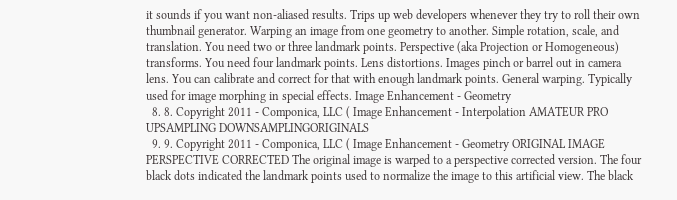it sounds if you want non-aliased results. Trips up web developers whenever they try to roll their own thumbnail generator. Warping an image from one geometry to another. Simple rotation, scale, and translation. You need two or three landmark points. Perspective (aka Projection or Homogeneous) transforms. You need four landmark points. Lens distortions. Images pinch or barrel out in camera lens. You can calibrate and correct for that with enough landmark points. General warping. Typically used for image morphing in special effects. Image Enhancement - Geometry
  8. 8. Copyright 2011 - Componica, LLC ( Image Enhancement - Interpolation AMATEUR PRO UPSAMPLING DOWNSAMPLINGORIGINALS
  9. 9. Copyright 2011 - Componica, LLC ( Image Enhancement - Geometry ORIGINAL IMAGE PERSPECTIVE CORRECTED The original image is warped to a perspective corrected version. The four black dots indicated the landmark points used to normalize the image to this artificial view. The black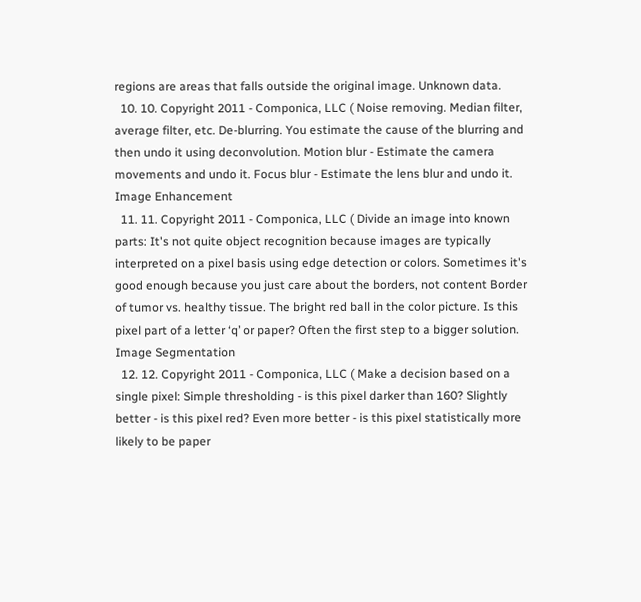regions are areas that falls outside the original image. Unknown data.
  10. 10. Copyright 2011 - Componica, LLC ( Noise removing. Median filter, average filter, etc. De-blurring. You estimate the cause of the blurring and then undo it using deconvolution. Motion blur - Estimate the camera movements and undo it. Focus blur - Estimate the lens blur and undo it. Image Enhancement
  11. 11. Copyright 2011 - Componica, LLC ( Divide an image into known parts: It's not quite object recognition because images are typically interpreted on a pixel basis using edge detection or colors. Sometimes it's good enough because you just care about the borders, not content Border of tumor vs. healthy tissue. The bright red ball in the color picture. Is this pixel part of a letter ‘q’ or paper? Often the first step to a bigger solution. Image Segmentation
  12. 12. Copyright 2011 - Componica, LLC ( Make a decision based on a single pixel: Simple thresholding - is this pixel darker than 160? Slightly better - is this pixel red? Even more better - is this pixel statistically more likely to be paper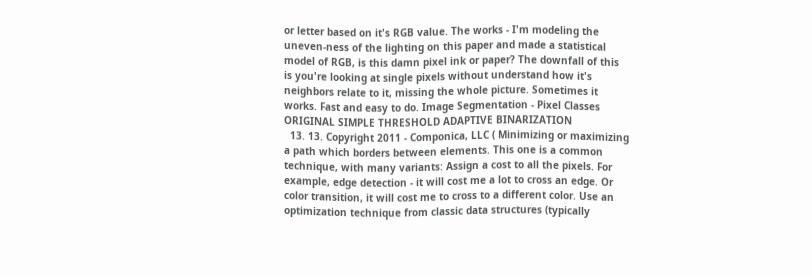or letter based on it's RGB value. The works - I'm modeling the uneven-ness of the lighting on this paper and made a statistical model of RGB, is this damn pixel ink or paper? The downfall of this is you're looking at single pixels without understand how it's neighbors relate to it, missing the whole picture. Sometimes it works. Fast and easy to do. Image Segmentation - Pixel Classes ORIGINAL SIMPLE THRESHOLD ADAPTIVE BINARIZATION
  13. 13. Copyright 2011 - Componica, LLC ( Minimizing or maximizing a path which borders between elements. This one is a common technique, with many variants: Assign a cost to all the pixels. For example, edge detection - it will cost me a lot to cross an edge. Or color transition, it will cost me to cross to a different color. Use an optimization technique from classic data structures (typically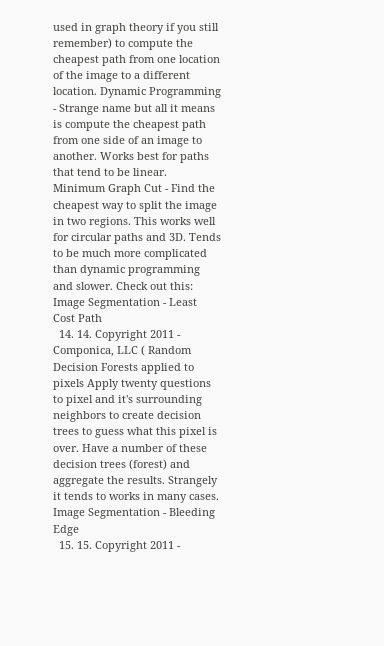used in graph theory if you still remember) to compute the cheapest path from one location of the image to a different location. Dynamic Programming - Strange name but all it means is compute the cheapest path from one side of an image to another. Works best for paths that tend to be linear. Minimum Graph Cut - Find the cheapest way to split the image in two regions. This works well for circular paths and 3D. Tends to be much more complicated than dynamic programming and slower. Check out this: Image Segmentation - Least Cost Path
  14. 14. Copyright 2011 - Componica, LLC ( Random Decision Forests applied to pixels Apply twenty questions to pixel and it's surrounding neighbors to create decision trees to guess what this pixel is over. Have a number of these decision trees (forest) and aggregate the results. Strangely it tends to works in many cases. Image Segmentation - Bleeding Edge
  15. 15. Copyright 2011 -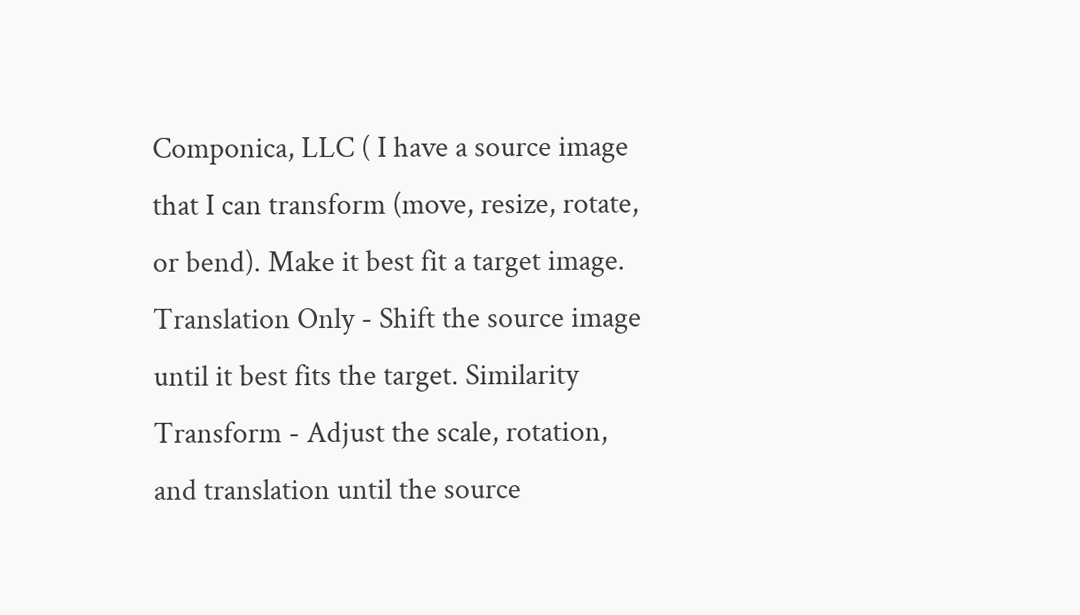Componica, LLC ( I have a source image that I can transform (move, resize, rotate, or bend). Make it best fit a target image. Translation Only - Shift the source image until it best fits the target. Similarity Transform - Adjust the scale, rotation, and translation until the source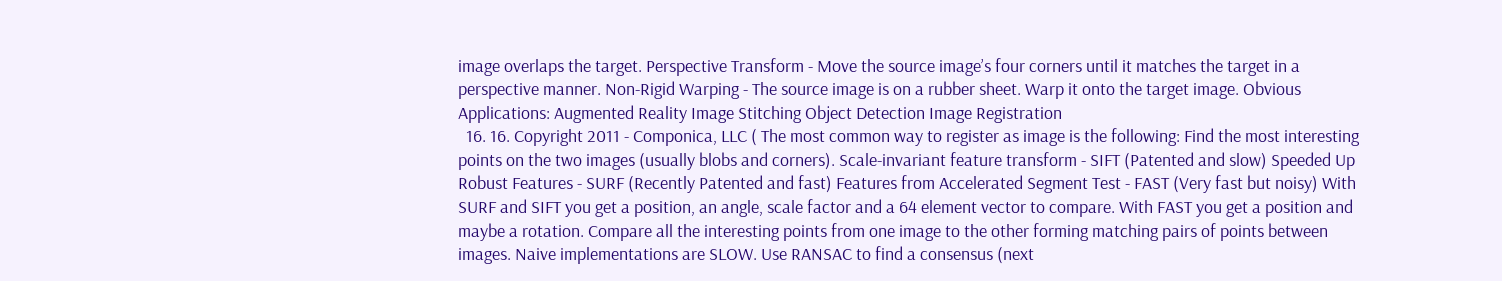image overlaps the target. Perspective Transform - Move the source image’s four corners until it matches the target in a perspective manner. Non-Rigid Warping - The source image is on a rubber sheet. Warp it onto the target image. Obvious Applications: Augmented Reality Image Stitching Object Detection Image Registration
  16. 16. Copyright 2011 - Componica, LLC ( The most common way to register as image is the following: Find the most interesting points on the two images (usually blobs and corners). Scale-invariant feature transform - SIFT (Patented and slow) Speeded Up Robust Features - SURF (Recently Patented and fast) Features from Accelerated Segment Test - FAST (Very fast but noisy) With SURF and SIFT you get a position, an angle, scale factor and a 64 element vector to compare. With FAST you get a position and maybe a rotation. Compare all the interesting points from one image to the other forming matching pairs of points between images. Naive implementations are SLOW. Use RANSAC to find a consensus (next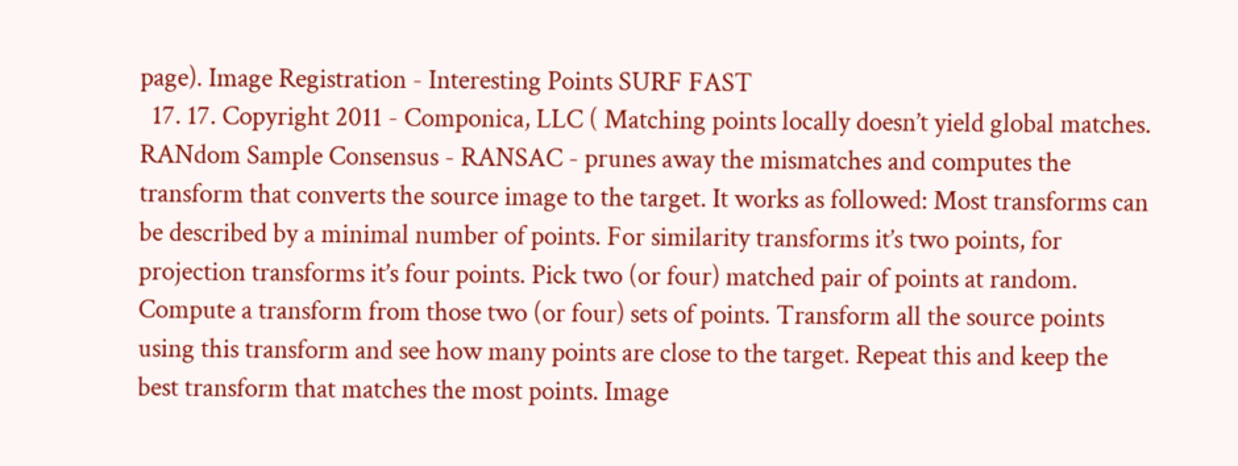page). Image Registration - Interesting Points SURF FAST
  17. 17. Copyright 2011 - Componica, LLC ( Matching points locally doesn’t yield global matches. RANdom Sample Consensus - RANSAC - prunes away the mismatches and computes the transform that converts the source image to the target. It works as followed: Most transforms can be described by a minimal number of points. For similarity transforms it’s two points, for projection transforms it’s four points. Pick two (or four) matched pair of points at random. Compute a transform from those two (or four) sets of points. Transform all the source points using this transform and see how many points are close to the target. Repeat this and keep the best transform that matches the most points. Image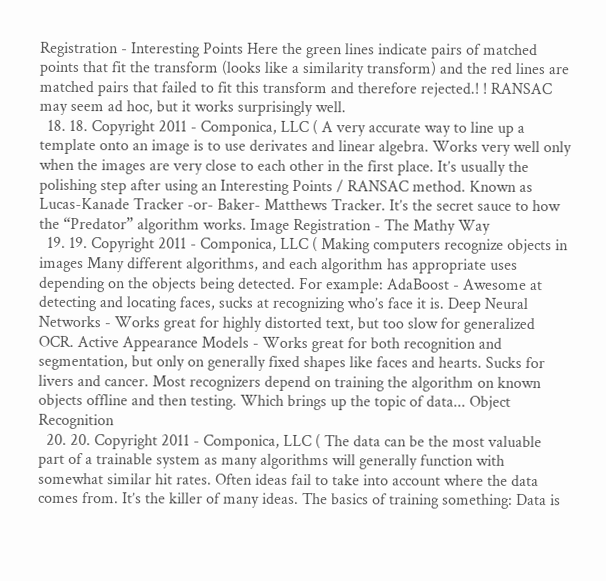Registration - Interesting Points Here the green lines indicate pairs of matched points that fit the transform (looks like a similarity transform) and the red lines are matched pairs that failed to fit this transform and therefore rejected.! ! RANSAC may seem ad hoc, but it works surprisingly well.
  18. 18. Copyright 2011 - Componica, LLC ( A very accurate way to line up a template onto an image is to use derivates and linear algebra. Works very well only when the images are very close to each other in the first place. It’s usually the polishing step after using an Interesting Points / RANSAC method. Known as Lucas-Kanade Tracker -or- Baker- Matthews Tracker. It’s the secret sauce to how the “Predator” algorithm works. Image Registration - The Mathy Way
  19. 19. Copyright 2011 - Componica, LLC ( Making computers recognize objects in images Many different algorithms, and each algorithm has appropriate uses depending on the objects being detected. For example: AdaBoost - Awesome at detecting and locating faces, sucks at recognizing who’s face it is. Deep Neural Networks - Works great for highly distorted text, but too slow for generalized OCR. Active Appearance Models - Works great for both recognition and segmentation, but only on generally fixed shapes like faces and hearts. Sucks for livers and cancer. Most recognizers depend on training the algorithm on known objects offline and then testing. Which brings up the topic of data... Object Recognition
  20. 20. Copyright 2011 - Componica, LLC ( The data can be the most valuable part of a trainable system as many algorithms will generally function with somewhat similar hit rates. Often ideas fail to take into account where the data comes from. It’s the killer of many ideas. The basics of training something: Data is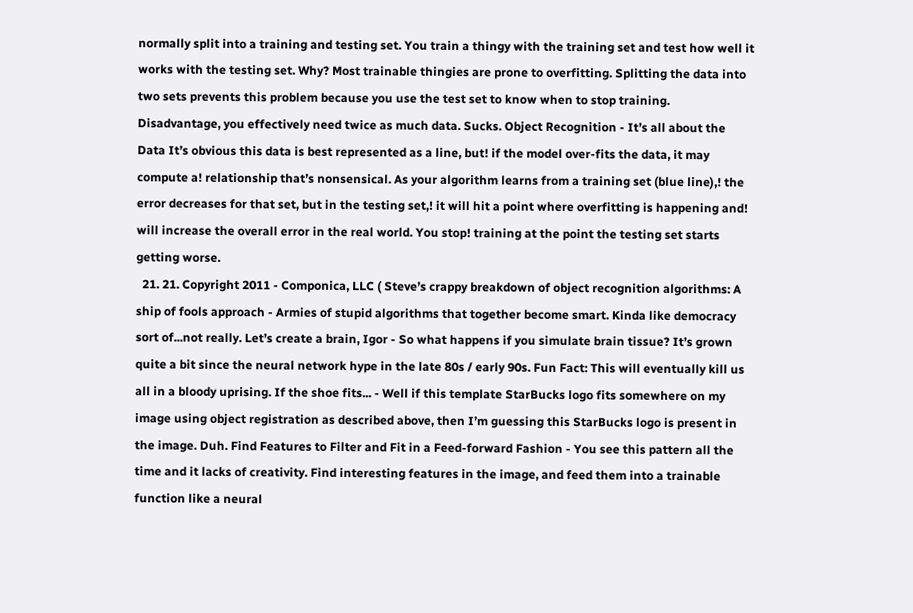normally split into a training and testing set. You train a thingy with the training set and test how well it works with the testing set. Why? Most trainable thingies are prone to overfitting. Splitting the data into two sets prevents this problem because you use the test set to know when to stop training. Disadvantage, you effectively need twice as much data. Sucks. Object Recognition - It’s all about the Data It’s obvious this data is best represented as a line, but! if the model over-fits the data, it may compute a! relationship that’s nonsensical. As your algorithm learns from a training set (blue line),! the error decreases for that set, but in the testing set,! it will hit a point where overfitting is happening and! will increase the overall error in the real world. You stop! training at the point the testing set starts getting worse.
  21. 21. Copyright 2011 - Componica, LLC ( Steve’s crappy breakdown of object recognition algorithms: A ship of fools approach - Armies of stupid algorithms that together become smart. Kinda like democracy sort of...not really. Let’s create a brain, Igor - So what happens if you simulate brain tissue? It’s grown quite a bit since the neural network hype in the late 80s / early 90s. Fun Fact: This will eventually kill us all in a bloody uprising. If the shoe fits... - Well if this template StarBucks logo fits somewhere on my image using object registration as described above, then I’m guessing this StarBucks logo is present in the image. Duh. Find Features to Filter and Fit in a Feed-forward Fashion - You see this pattern all the time and it lacks of creativity. Find interesting features in the image, and feed them into a trainable function like a neural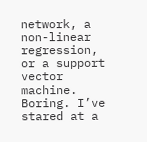network, a non-linear regression, or a support vector machine. Boring. I’ve stared at a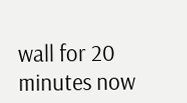wall for 20 minutes now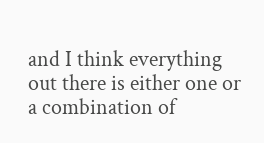and I think everything out there is either one or a combination of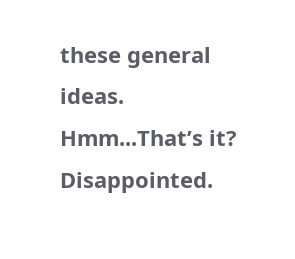these general ideas. Hmm...That’s it? Disappointed.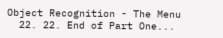Object Recognition - The Menu
  22. 22. End of Part One...